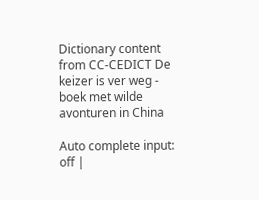Dictionary content from CC-CEDICT De keizer is ver weg - boek met wilde avonturen in China

Auto complete input: off |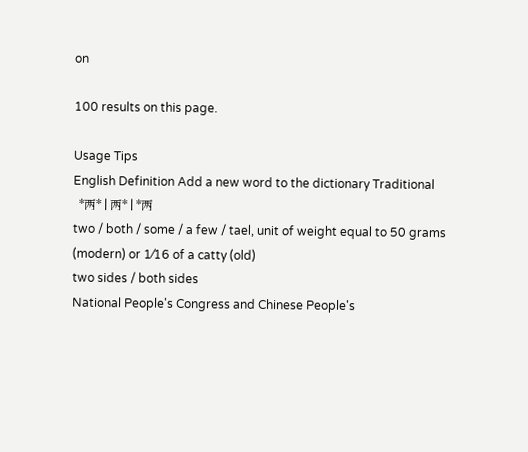on

100 results on this page.

Usage Tips
English Definition Add a new word to the dictionary Traditional
  *两* | 两* | *两
two / both / some / a few / tael, unit of weight equal to 50 grams (modern) or 1⁄16 of a catty (old)
two sides / both sides
National People's Congress and Chinese People's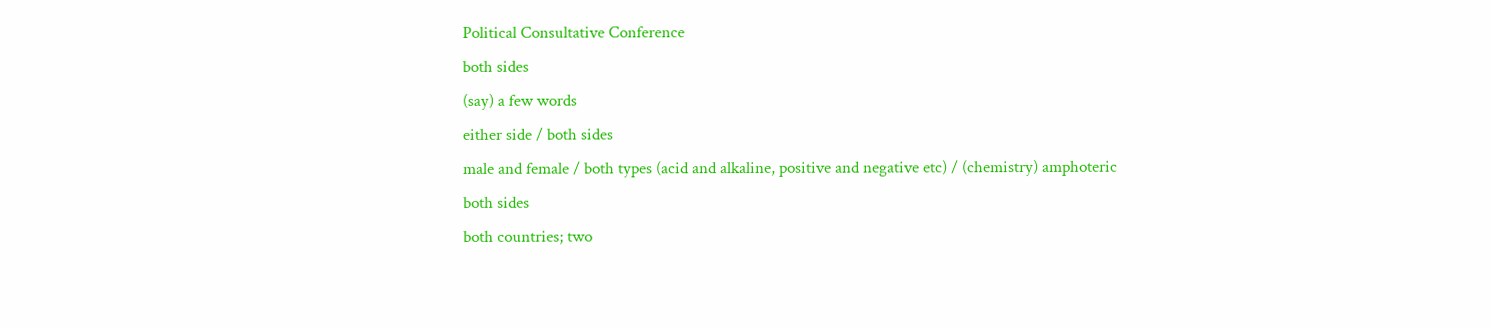Political Consultative Conference
both sides
(say) a few words
either side / both sides
male and female / both types (acid and alkaline, positive and negative etc) / (chemistry) amphoteric
both sides
both countries; two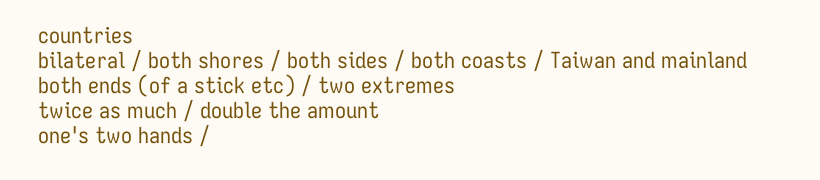countries
bilateral / both shores / both sides / both coasts / Taiwan and mainland
both ends (of a stick etc) / two extremes
twice as much / double the amount
one's two hands /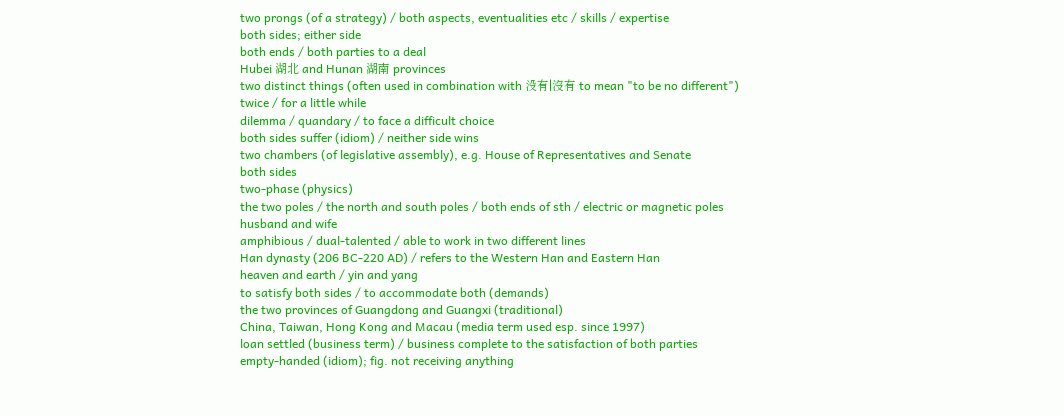two prongs (of a strategy) / both aspects, eventualities etc / skills / expertise
both sides; either side
both ends / both parties to a deal
Hubei 湖北 and Hunan 湖南 provinces
two distinct things (often used in combination with 没有|沒有 to mean "to be no different")
twice / for a little while
dilemma / quandary / to face a difficult choice
both sides suffer (idiom) / neither side wins
two chambers (of legislative assembly), e.g. House of Representatives and Senate
both sides
two-phase (physics)
the two poles / the north and south poles / both ends of sth / electric or magnetic poles
husband and wife
amphibious / dual-talented / able to work in two different lines
Han dynasty (206 BC-220 AD) / refers to the Western Han and Eastern Han
heaven and earth / yin and yang
to satisfy both sides / to accommodate both (demands)
the two provinces of Guangdong and Guangxi (traditional)
China, Taiwan, Hong Kong and Macau (media term used esp. since 1997)
loan settled (business term) / business complete to the satisfaction of both parties
empty-handed (idiom); fig. not receiving anything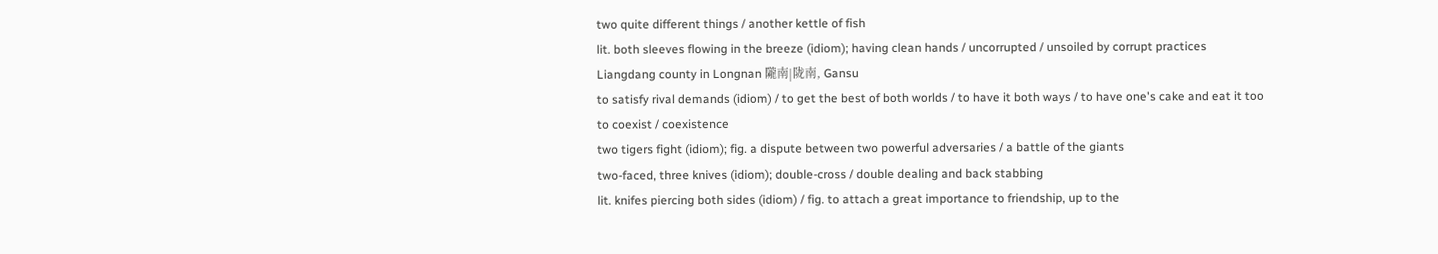two quite different things / another kettle of fish
lit. both sleeves flowing in the breeze (idiom); having clean hands / uncorrupted / unsoiled by corrupt practices
Liangdang county in Longnan 隴南|陇南, Gansu
to satisfy rival demands (idiom) / to get the best of both worlds / to have it both ways / to have one's cake and eat it too
to coexist / coexistence
two tigers fight (idiom); fig. a dispute between two powerful adversaries / a battle of the giants
two-faced, three knives (idiom); double-cross / double dealing and back stabbing
lit. knifes piercing both sides (idiom) / fig. to attach a great importance to friendship, up to the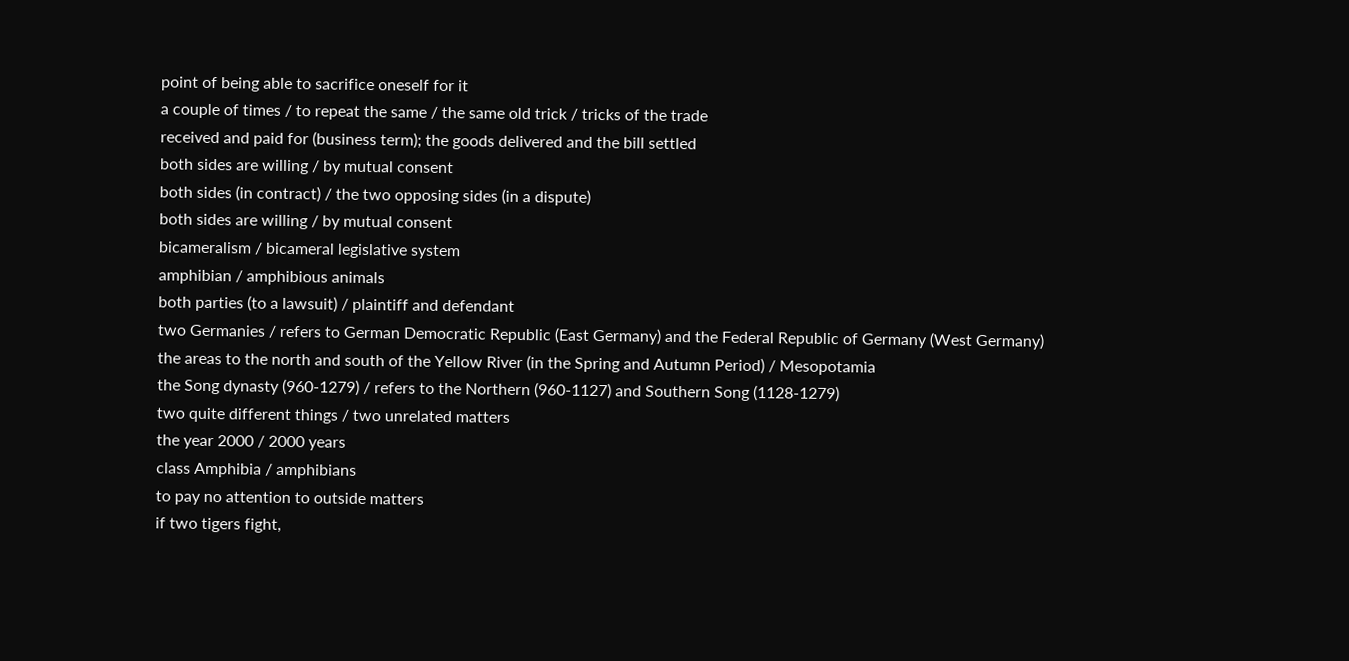point of being able to sacrifice oneself for it
a couple of times / to repeat the same / the same old trick / tricks of the trade
received and paid for (business term); the goods delivered and the bill settled
both sides are willing / by mutual consent
both sides (in contract) / the two opposing sides (in a dispute)
both sides are willing / by mutual consent
bicameralism / bicameral legislative system
amphibian / amphibious animals
both parties (to a lawsuit) / plaintiff and defendant
two Germanies / refers to German Democratic Republic (East Germany) and the Federal Republic of Germany (West Germany)
the areas to the north and south of the Yellow River (in the Spring and Autumn Period) / Mesopotamia
the Song dynasty (960-1279) / refers to the Northern (960-1127) and Southern Song (1128-1279)
two quite different things / two unrelated matters
the year 2000 / 2000 years
class Amphibia / amphibians
to pay no attention to outside matters
if two tigers fight,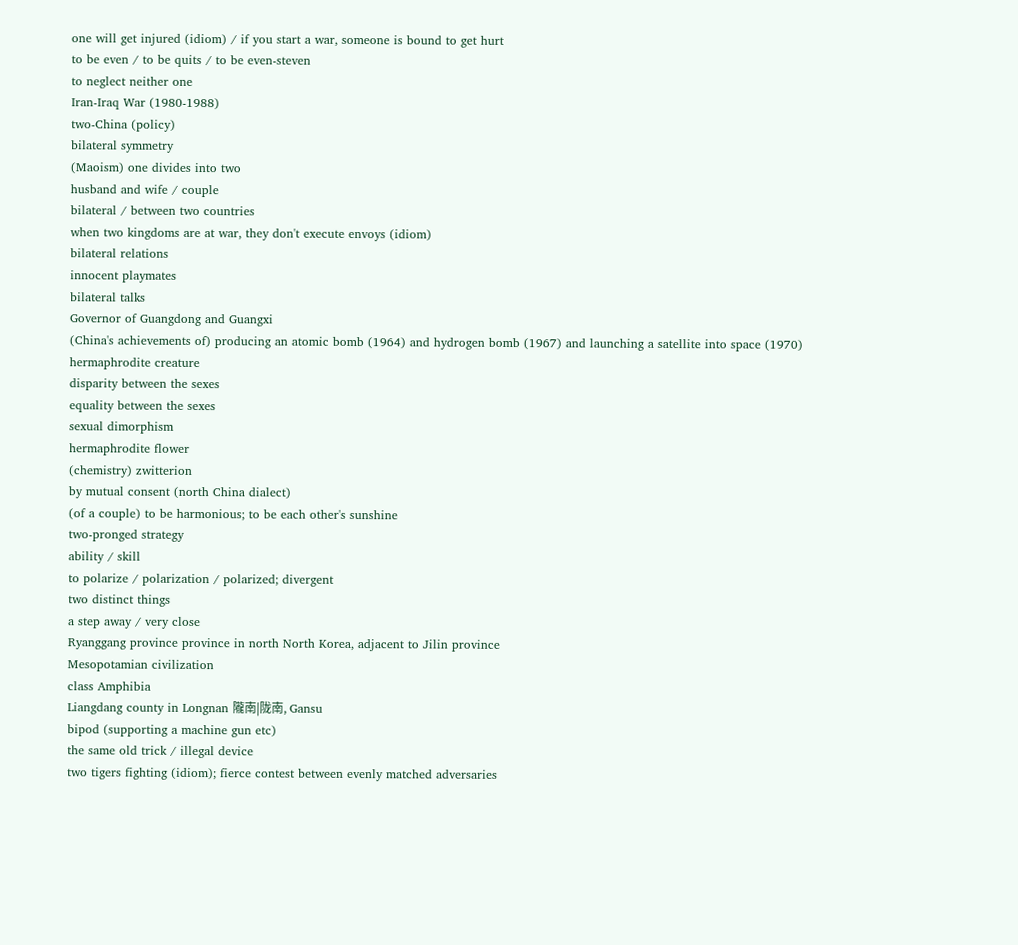one will get injured (idiom) / if you start a war, someone is bound to get hurt
to be even / to be quits / to be even-steven
to neglect neither one
Iran-Iraq War (1980-1988)
two-China (policy)
bilateral symmetry
(Maoism) one divides into two
husband and wife / couple
bilateral / between two countries
when two kingdoms are at war, they don't execute envoys (idiom)
bilateral relations
innocent playmates
bilateral talks
Governor of Guangdong and Guangxi
(China's achievements of) producing an atomic bomb (1964) and hydrogen bomb (1967) and launching a satellite into space (1970)
hermaphrodite creature
disparity between the sexes
equality between the sexes
sexual dimorphism
hermaphrodite flower
(chemistry) zwitterion
by mutual consent (north China dialect)
(of a couple) to be harmonious; to be each other's sunshine
two-pronged strategy
ability / skill
to polarize / polarization / polarized; divergent
two distinct things
a step away / very close
Ryanggang province province in north North Korea, adjacent to Jilin province
Mesopotamian civilization
class Amphibia
Liangdang county in Longnan 隴南|陇南, Gansu
bipod (supporting a machine gun etc)
the same old trick / illegal device
two tigers fighting (idiom); fierce contest between evenly matched adversaries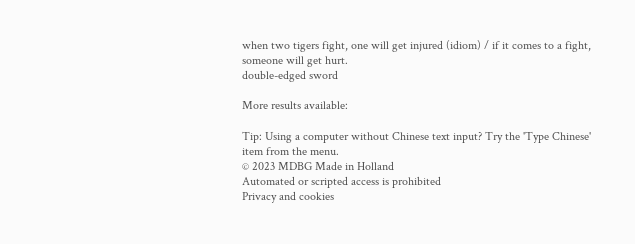when two tigers fight, one will get injured (idiom) / if it comes to a fight, someone will get hurt.
double-edged sword

More results available:

Tip: Using a computer without Chinese text input? Try the 'Type Chinese' item from the menu.
© 2023 MDBG Made in Holland
Automated or scripted access is prohibited
Privacy and cookies